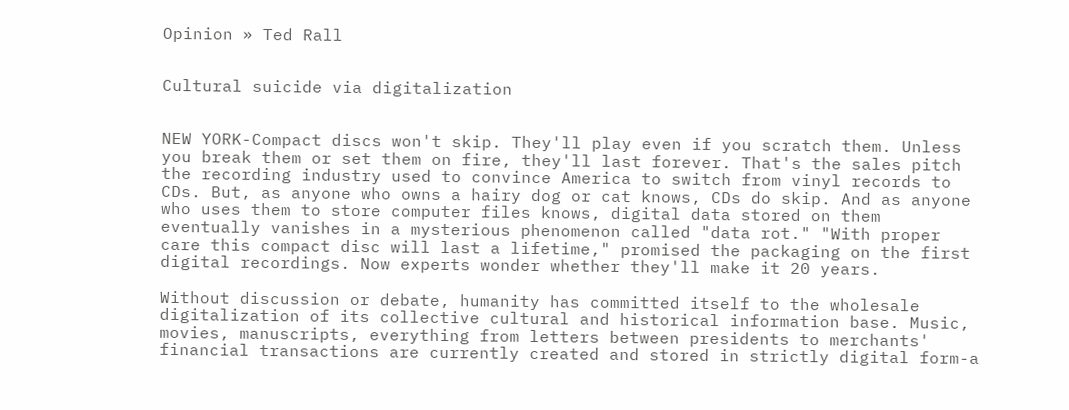Opinion » Ted Rall


Cultural suicide via digitalization


NEW YORK-Compact discs won't skip. They'll play even if you scratch them. Unless you break them or set them on fire, they'll last forever. That's the sales pitch the recording industry used to convince America to switch from vinyl records to CDs. But, as anyone who owns a hairy dog or cat knows, CDs do skip. And as anyone who uses them to store computer files knows, digital data stored on them eventually vanishes in a mysterious phenomenon called "data rot." "With proper care this compact disc will last a lifetime," promised the packaging on the first digital recordings. Now experts wonder whether they'll make it 20 years.

Without discussion or debate, humanity has committed itself to the wholesale digitalization of its collective cultural and historical information base. Music, movies, manuscripts, everything from letters between presidents to merchants' financial transactions are currently created and stored in strictly digital form-a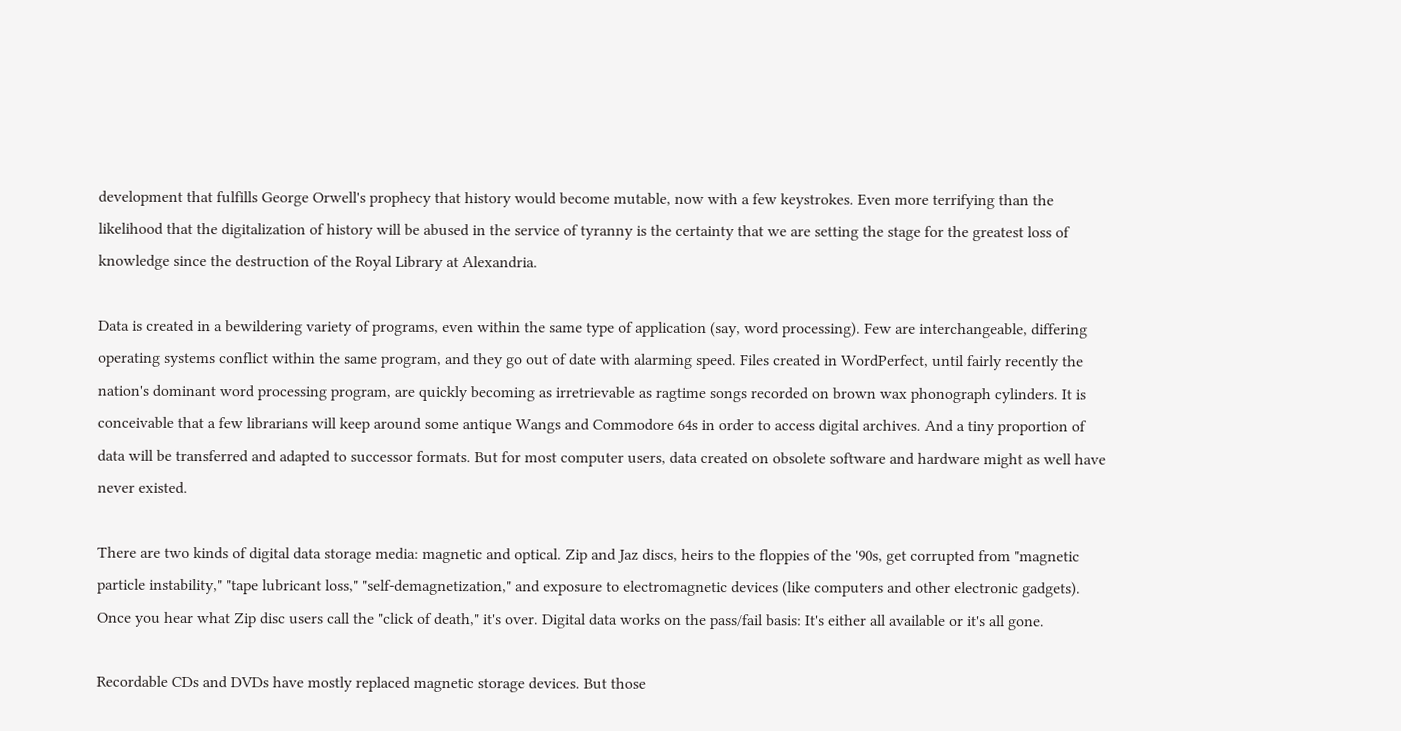development that fulfills George Orwell's prophecy that history would become mutable, now with a few keystrokes. Even more terrifying than the likelihood that the digitalization of history will be abused in the service of tyranny is the certainty that we are setting the stage for the greatest loss of knowledge since the destruction of the Royal Library at Alexandria.

Data is created in a bewildering variety of programs, even within the same type of application (say, word processing). Few are interchangeable, differing operating systems conflict within the same program, and they go out of date with alarming speed. Files created in WordPerfect, until fairly recently the nation's dominant word processing program, are quickly becoming as irretrievable as ragtime songs recorded on brown wax phonograph cylinders. It is conceivable that a few librarians will keep around some antique Wangs and Commodore 64s in order to access digital archives. And a tiny proportion of data will be transferred and adapted to successor formats. But for most computer users, data created on obsolete software and hardware might as well have never existed.

There are two kinds of digital data storage media: magnetic and optical. Zip and Jaz discs, heirs to the floppies of the '90s, get corrupted from "magnetic particle instability," "tape lubricant loss," "self-demagnetization," and exposure to electromagnetic devices (like computers and other electronic gadgets). Once you hear what Zip disc users call the "click of death," it's over. Digital data works on the pass/fail basis: It's either all available or it's all gone.

Recordable CDs and DVDs have mostly replaced magnetic storage devices. But those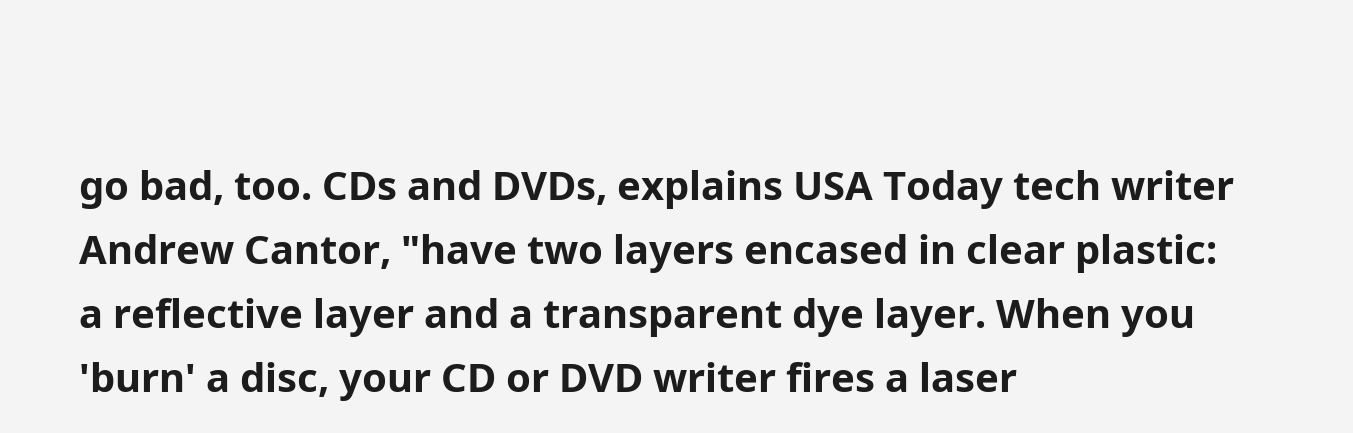go bad, too. CDs and DVDs, explains USA Today tech writer Andrew Cantor, "have two layers encased in clear plastic: a reflective layer and a transparent dye layer. When you 'burn' a disc, your CD or DVD writer fires a laser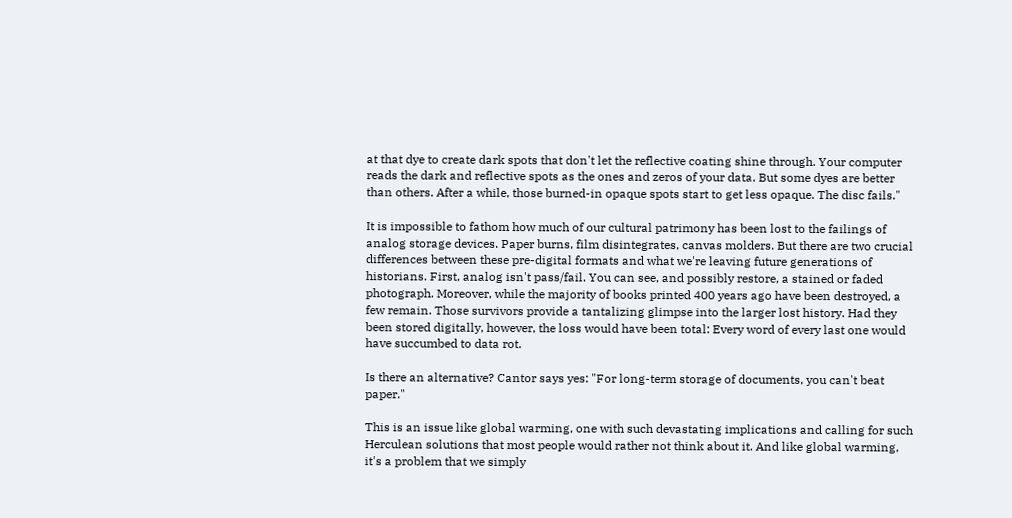at that dye to create dark spots that don't let the reflective coating shine through. Your computer reads the dark and reflective spots as the ones and zeros of your data. But some dyes are better than others. After a while, those burned-in opaque spots start to get less opaque. The disc fails."

It is impossible to fathom how much of our cultural patrimony has been lost to the failings of analog storage devices. Paper burns, film disintegrates, canvas molders. But there are two crucial differences between these pre-digital formats and what we're leaving future generations of historians. First, analog isn't pass/fail. You can see, and possibly restore, a stained or faded photograph. Moreover, while the majority of books printed 400 years ago have been destroyed, a few remain. Those survivors provide a tantalizing glimpse into the larger lost history. Had they been stored digitally, however, the loss would have been total: Every word of every last one would have succumbed to data rot.

Is there an alternative? Cantor says yes: "For long-term storage of documents, you can't beat paper."

This is an issue like global warming, one with such devastating implications and calling for such Herculean solutions that most people would rather not think about it. And like global warming, it's a problem that we simply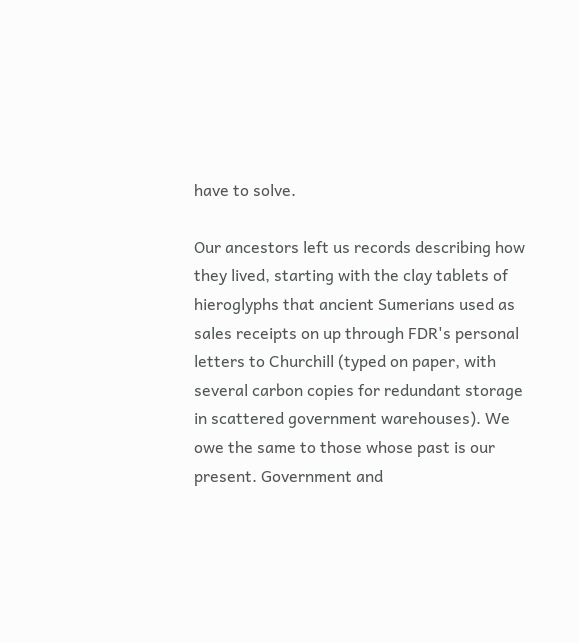have to solve.

Our ancestors left us records describing how they lived, starting with the clay tablets of hieroglyphs that ancient Sumerians used as sales receipts on up through FDR's personal letters to Churchill (typed on paper, with several carbon copies for redundant storage in scattered government warehouses). We owe the same to those whose past is our present. Government and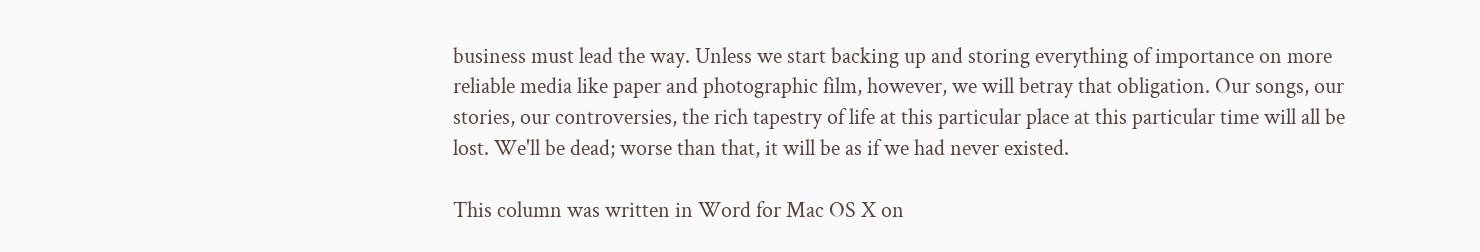business must lead the way. Unless we start backing up and storing everything of importance on more reliable media like paper and photographic film, however, we will betray that obligation. Our songs, our stories, our controversies, the rich tapestry of life at this particular place at this particular time will all be lost. We'll be dead; worse than that, it will be as if we had never existed.

This column was written in Word for Mac OS X on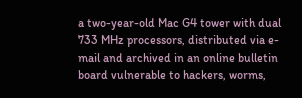a two-year-old Mac G4 tower with dual 733 MHz processors, distributed via e-mail and archived in an online bulletin board vulnerable to hackers, worms,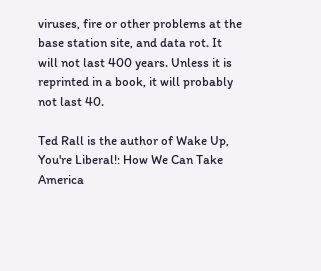viruses, fire or other problems at the base station site, and data rot. It will not last 400 years. Unless it is reprinted in a book, it will probably not last 40.

Ted Rall is the author of Wake Up, You're Liberal!: How We Can Take America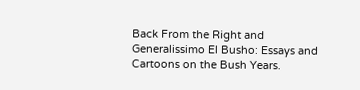Back From the Right and Generalissimo El Busho: Essays and Cartoons on the Bush Years.